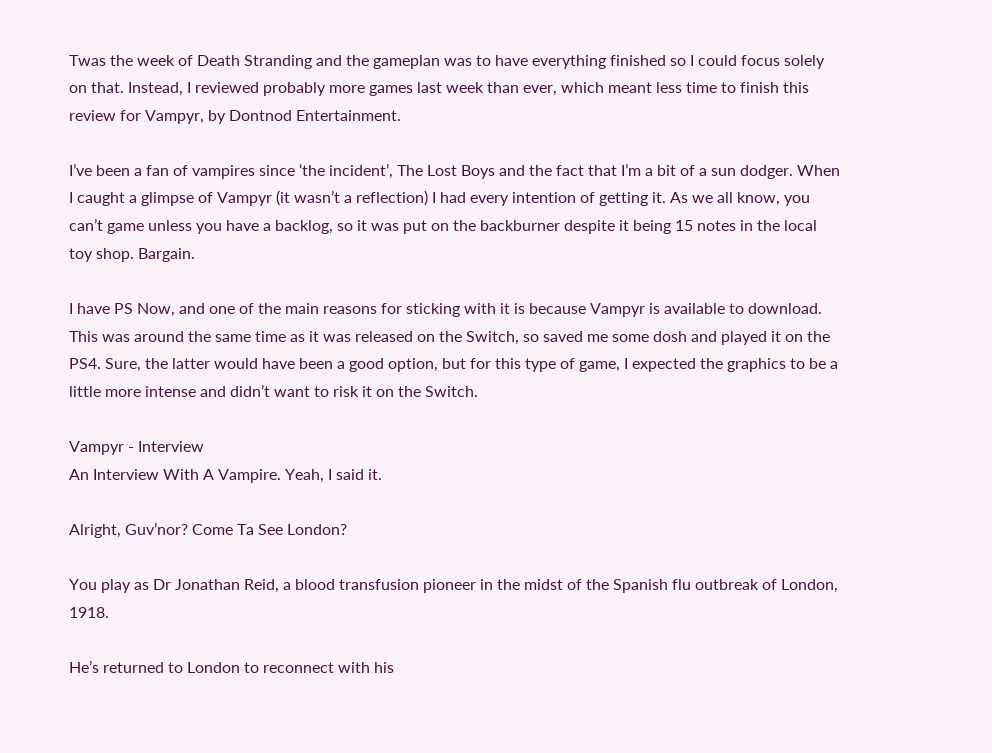Twas the week of Death Stranding and the gameplan was to have everything finished so I could focus solely on that. Instead, I reviewed probably more games last week than ever, which meant less time to finish this review for Vampyr, by Dontnod Entertainment.

I’ve been a fan of vampires since ‘the incident’, The Lost Boys and the fact that I’m a bit of a sun dodger. When I caught a glimpse of Vampyr (it wasn’t a reflection) I had every intention of getting it. As we all know, you can’t game unless you have a backlog, so it was put on the backburner despite it being 15 notes in the local toy shop. Bargain.

I have PS Now, and one of the main reasons for sticking with it is because Vampyr is available to download. This was around the same time as it was released on the Switch, so saved me some dosh and played it on the PS4. Sure, the latter would have been a good option, but for this type of game, I expected the graphics to be a little more intense and didn’t want to risk it on the Switch.

Vampyr - Interview
An Interview With A Vampire. Yeah, I said it.

Alright, Guv’nor? Come Ta See London?

You play as Dr Jonathan Reid, a blood transfusion pioneer in the midst of the Spanish flu outbreak of London, 1918.

He’s returned to London to reconnect with his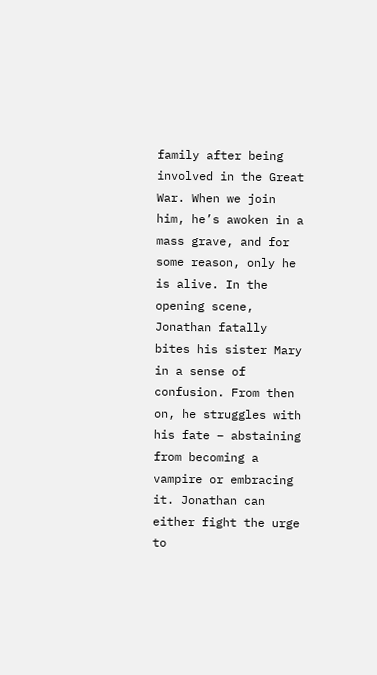family after being involved in the Great War. When we join him, he’s awoken in a mass grave, and for some reason, only he is alive. In the opening scene, Jonathan fatally bites his sister Mary in a sense of confusion. From then on, he struggles with his fate – abstaining from becoming a vampire or embracing it. Jonathan can either fight the urge to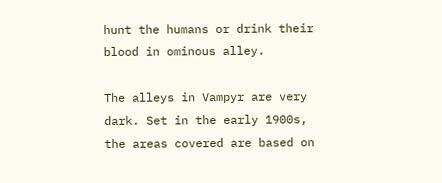hunt the humans or drink their blood in ominous alley.

The alleys in Vampyr are very dark. Set in the early 1900s, the areas covered are based on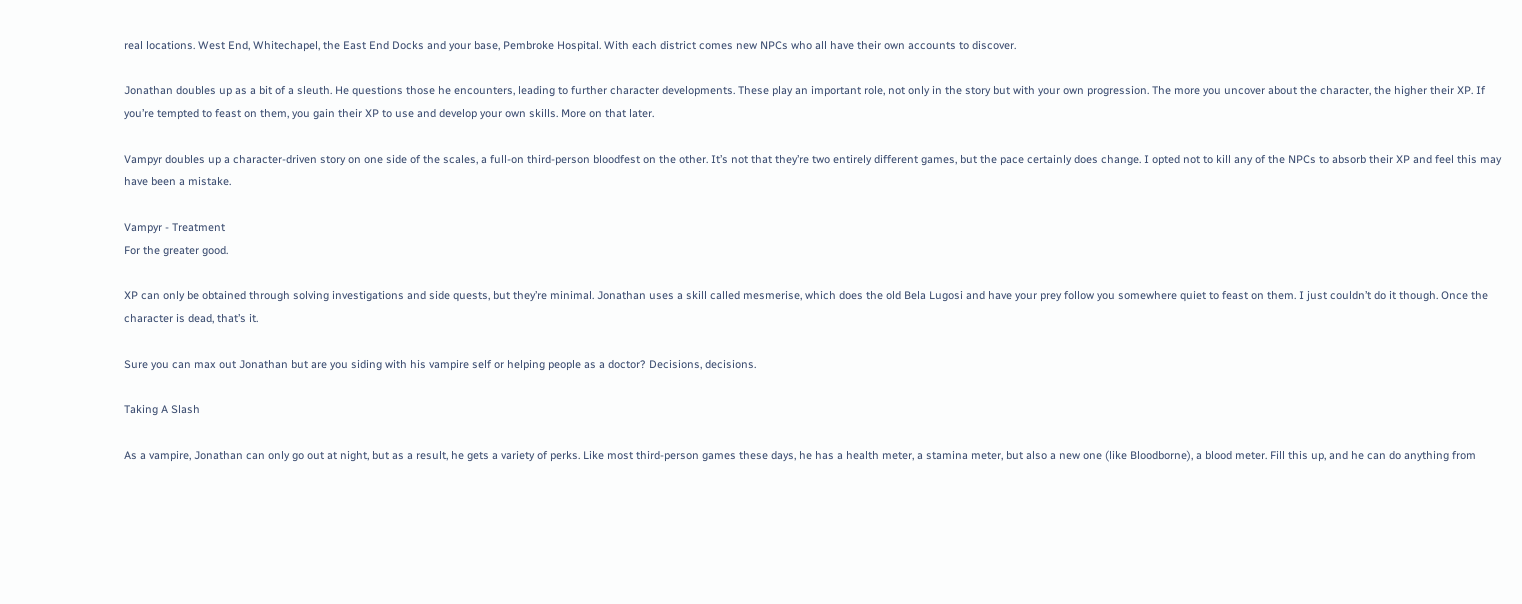real locations. West End, Whitechapel, the East End Docks and your base, Pembroke Hospital. With each district comes new NPCs who all have their own accounts to discover.

Jonathan doubles up as a bit of a sleuth. He questions those he encounters, leading to further character developments. These play an important role, not only in the story but with your own progression. The more you uncover about the character, the higher their XP. If you’re tempted to feast on them, you gain their XP to use and develop your own skills. More on that later.

Vampyr doubles up a character-driven story on one side of the scales, a full-on third-person bloodfest on the other. It’s not that they’re two entirely different games, but the pace certainly does change. I opted not to kill any of the NPCs to absorb their XP and feel this may have been a mistake.

Vampyr - Treatment
For the greater good.

XP can only be obtained through solving investigations and side quests, but they’re minimal. Jonathan uses a skill called mesmerise, which does the old Bela Lugosi and have your prey follow you somewhere quiet to feast on them. I just couldn’t do it though. Once the character is dead, that’s it.

Sure you can max out Jonathan but are you siding with his vampire self or helping people as a doctor? Decisions, decisions.

Taking A Slash

As a vampire, Jonathan can only go out at night, but as a result, he gets a variety of perks. Like most third-person games these days, he has a health meter, a stamina meter, but also a new one (like Bloodborne), a blood meter. Fill this up, and he can do anything from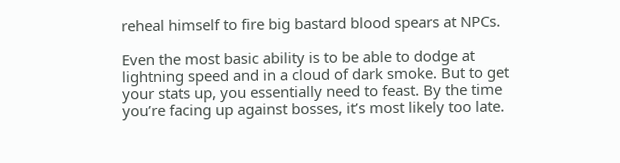reheal himself to fire big bastard blood spears at NPCs.

Even the most basic ability is to be able to dodge at lightning speed and in a cloud of dark smoke. But to get your stats up, you essentially need to feast. By the time you’re facing up against bosses, it’s most likely too late.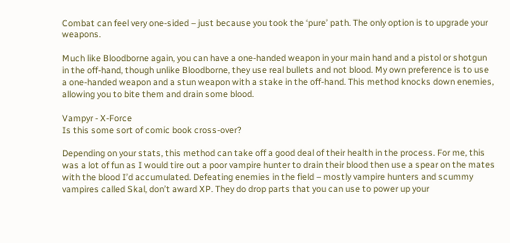Combat can feel very one-sided – just because you took the ‘pure’ path. The only option is to upgrade your weapons.

Much like Bloodborne again, you can have a one-handed weapon in your main hand and a pistol or shotgun in the off-hand, though unlike Bloodborne, they use real bullets and not blood. My own preference is to use a one-handed weapon and a stun weapon with a stake in the off-hand. This method knocks down enemies, allowing you to bite them and drain some blood.

Vampyr - X-Force
Is this some sort of comic book cross-over?

Depending on your stats, this method can take off a good deal of their health in the process. For me, this was a lot of fun as I would tire out a poor vampire hunter to drain their blood then use a spear on the mates with the blood I’d accumulated. Defeating enemies in the field – mostly vampire hunters and scummy vampires called Skal, don’t award XP. They do drop parts that you can use to power up your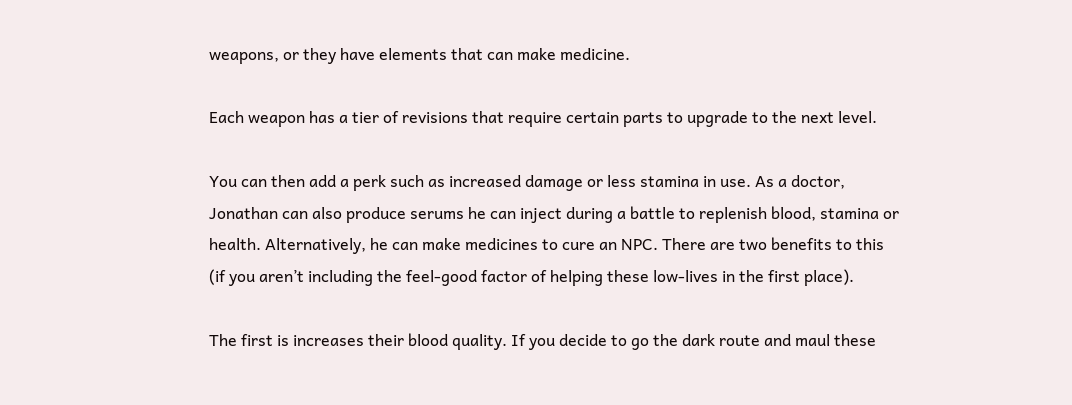weapons, or they have elements that can make medicine.

Each weapon has a tier of revisions that require certain parts to upgrade to the next level.

You can then add a perk such as increased damage or less stamina in use. As a doctor, Jonathan can also produce serums he can inject during a battle to replenish blood, stamina or health. Alternatively, he can make medicines to cure an NPC. There are two benefits to this (if you aren’t including the feel-good factor of helping these low-lives in the first place).

The first is increases their blood quality. If you decide to go the dark route and maul these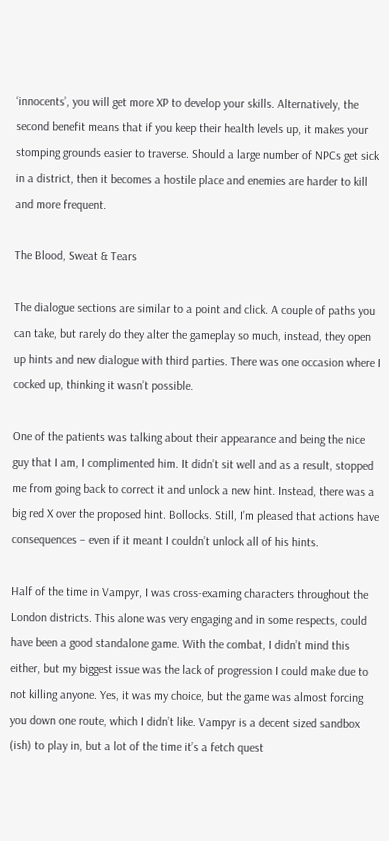‘innocents’, you will get more XP to develop your skills. Alternatively, the second benefit means that if you keep their health levels up, it makes your stomping grounds easier to traverse. Should a large number of NPCs get sick in a district, then it becomes a hostile place and enemies are harder to kill and more frequent.

The Blood, Sweat & Tears

The dialogue sections are similar to a point and click. A couple of paths you can take, but rarely do they alter the gameplay so much, instead, they open up hints and new dialogue with third parties. There was one occasion where I cocked up, thinking it wasn’t possible.

One of the patients was talking about their appearance and being the nice guy that I am, I complimented him. It didn’t sit well and as a result, stopped me from going back to correct it and unlock a new hint. Instead, there was a big red X over the proposed hint. Bollocks. Still, I’m pleased that actions have consequences – even if it meant I couldn’t unlock all of his hints.

Half of the time in Vampyr, I was cross-examing characters throughout the London districts. This alone was very engaging and in some respects, could have been a good standalone game. With the combat, I didn’t mind this either, but my biggest issue was the lack of progression I could make due to not killing anyone. Yes, it was my choice, but the game was almost forcing you down one route, which I didn’t like. Vampyr is a decent sized sandbox (ish) to play in, but a lot of the time it’s a fetch quest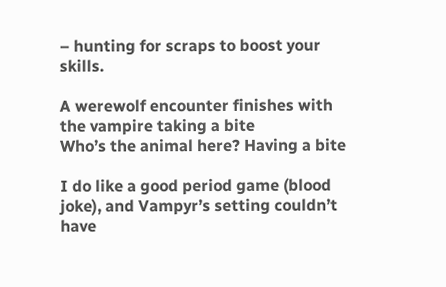– hunting for scraps to boost your skills.

A werewolf encounter finishes with the vampire taking a bite
Who’s the animal here? Having a bite

I do like a good period game (blood joke), and Vampyr’s setting couldn’t have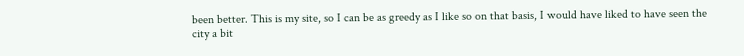been better. This is my site, so I can be as greedy as I like so on that basis, I would have liked to have seen the city a bit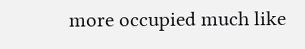more occupied much like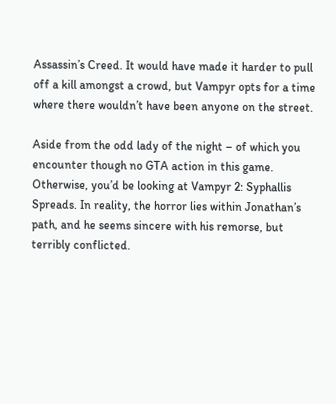Assassin’s Creed. It would have made it harder to pull off a kill amongst a crowd, but Vampyr opts for a time where there wouldn’t have been anyone on the street.

Aside from the odd lady of the night – of which you encounter though no GTA action in this game. Otherwise, you’d be looking at Vampyr 2: Syphallis Spreads. In reality, the horror lies within Jonathan’s path, and he seems sincere with his remorse, but terribly conflicted.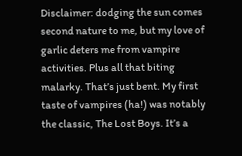Disclaimer: dodging the sun comes second nature to me, but my love of garlic deters me from vampire activities. Plus all that biting malarky. That’s just bent. My first taste of vampires (ha!) was notably the classic, The Lost Boys. It’s a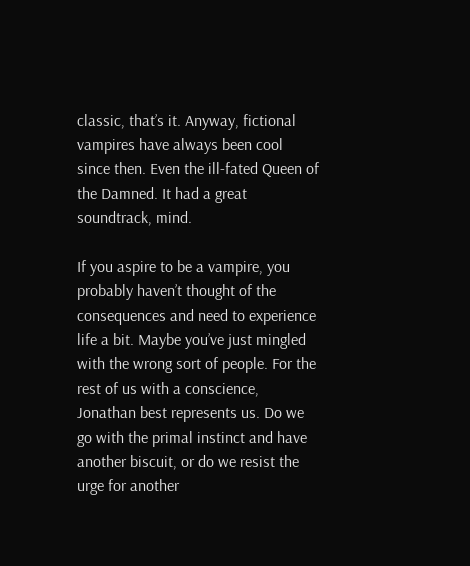classic, that’s it. Anyway, fictional vampires have always been cool since then. Even the ill-fated Queen of the Damned. It had a great soundtrack, mind.

If you aspire to be a vampire, you probably haven’t thought of the consequences and need to experience life a bit. Maybe you’ve just mingled with the wrong sort of people. For the rest of us with a conscience, Jonathan best represents us. Do we go with the primal instinct and have another biscuit, or do we resist the urge for another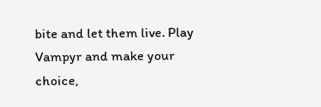bite and let them live. Play Vampyr and make your choice,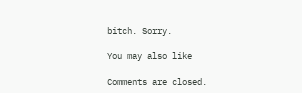bitch. Sorry.

You may also like

Comments are closed.